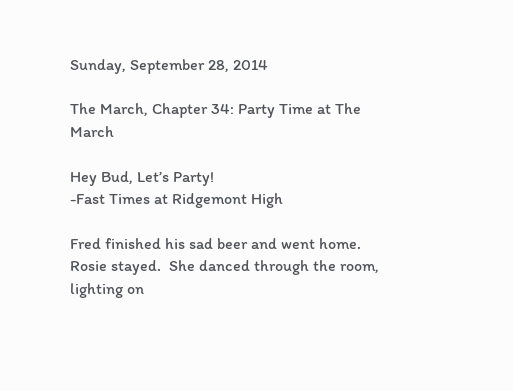Sunday, September 28, 2014

The March, Chapter 34: Party Time at The March

Hey Bud, Let’s Party!
-Fast Times at Ridgemont High

Fred finished his sad beer and went home.  Rosie stayed.  She danced through the room, lighting on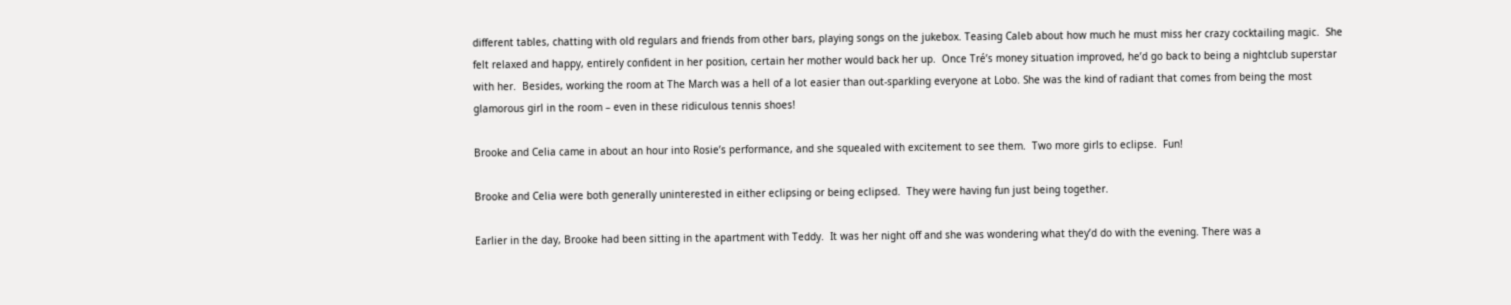different tables, chatting with old regulars and friends from other bars, playing songs on the jukebox. Teasing Caleb about how much he must miss her crazy cocktailing magic.  She felt relaxed and happy, entirely confident in her position, certain her mother would back her up.  Once Tré’s money situation improved, he’d go back to being a nightclub superstar with her.  Besides, working the room at The March was a hell of a lot easier than out-sparkling everyone at Lobo. She was the kind of radiant that comes from being the most glamorous girl in the room – even in these ridiculous tennis shoes!

Brooke and Celia came in about an hour into Rosie’s performance, and she squealed with excitement to see them.  Two more girls to eclipse.  Fun!

Brooke and Celia were both generally uninterested in either eclipsing or being eclipsed.  They were having fun just being together.

Earlier in the day, Brooke had been sitting in the apartment with Teddy.  It was her night off and she was wondering what they’d do with the evening. There was a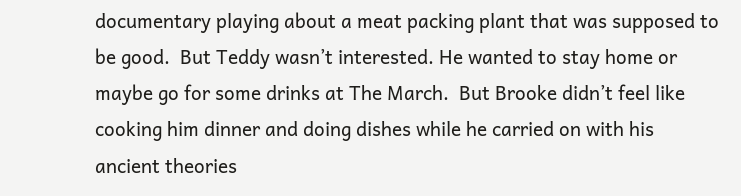documentary playing about a meat packing plant that was supposed to be good.  But Teddy wasn’t interested. He wanted to stay home or maybe go for some drinks at The March.  But Brooke didn’t feel like cooking him dinner and doing dishes while he carried on with his ancient theories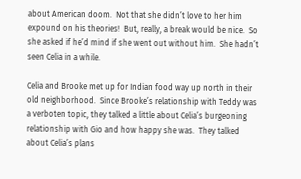about American doom.  Not that she didn’t love to her him expound on his theories!  But, really, a break would be nice.  So she asked if he’d mind if she went out without him.  She hadn’t seen Celia in a while.

Celia and Brooke met up for Indian food way up north in their old neighborhood.  Since Brooke’s relationship with Teddy was a verboten topic, they talked a little about Celia’s burgeoning relationship with Gio and how happy she was.  They talked about Celia’s plans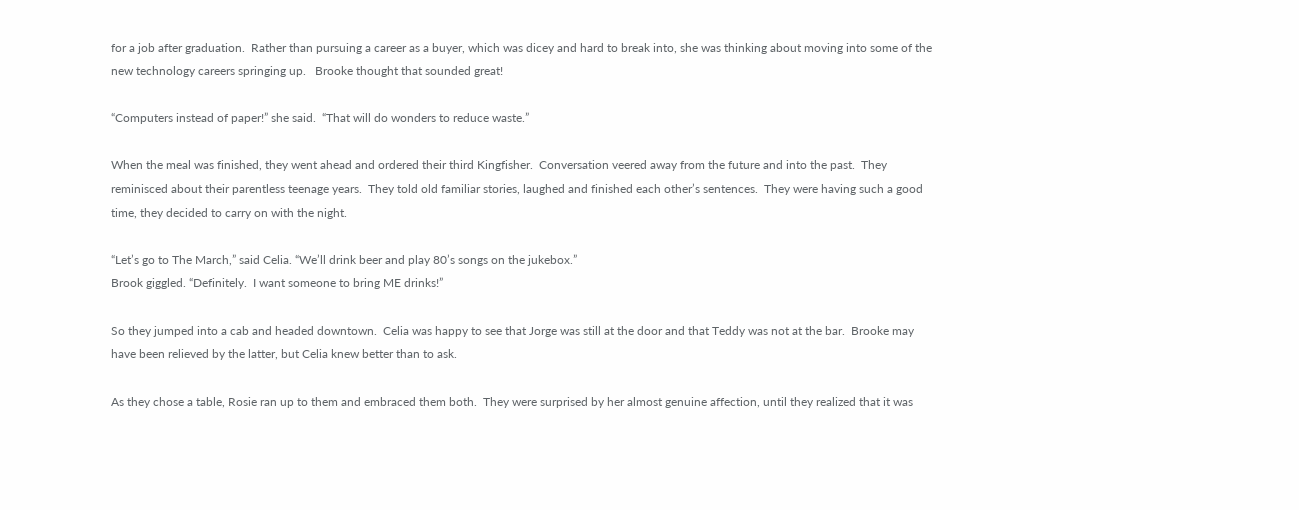for a job after graduation.  Rather than pursuing a career as a buyer, which was dicey and hard to break into, she was thinking about moving into some of the new technology careers springing up.   Brooke thought that sounded great!

“Computers instead of paper!” she said.  “That will do wonders to reduce waste.”

When the meal was finished, they went ahead and ordered their third Kingfisher.  Conversation veered away from the future and into the past.  They reminisced about their parentless teenage years.  They told old familiar stories, laughed and finished each other’s sentences.  They were having such a good time, they decided to carry on with the night.

“Let’s go to The March,” said Celia. “We’ll drink beer and play 80’s songs on the jukebox.”
Brook giggled. “Definitely.  I want someone to bring ME drinks!”

So they jumped into a cab and headed downtown.  Celia was happy to see that Jorge was still at the door and that Teddy was not at the bar.  Brooke may have been relieved by the latter, but Celia knew better than to ask.

As they chose a table, Rosie ran up to them and embraced them both.  They were surprised by her almost genuine affection, until they realized that it was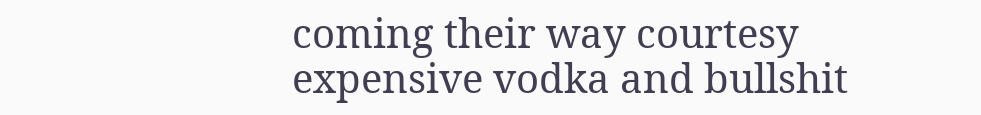coming their way courtesy expensive vodka and bullshit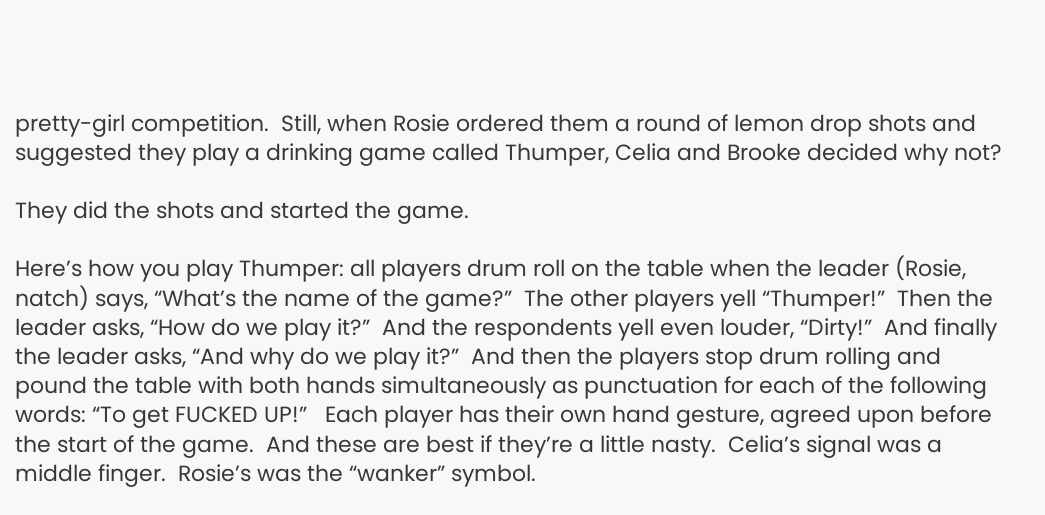pretty-girl competition.  Still, when Rosie ordered them a round of lemon drop shots and suggested they play a drinking game called Thumper, Celia and Brooke decided why not?

They did the shots and started the game.

Here’s how you play Thumper: all players drum roll on the table when the leader (Rosie, natch) says, “What’s the name of the game?”  The other players yell “Thumper!”  Then the leader asks, “How do we play it?”  And the respondents yell even louder, “Dirty!”  And finally the leader asks, “And why do we play it?”  And then the players stop drum rolling and pound the table with both hands simultaneously as punctuation for each of the following words: “To get FUCKED UP!”   Each player has their own hand gesture, agreed upon before the start of the game.  And these are best if they’re a little nasty.  Celia’s signal was a middle finger.  Rosie’s was the “wanker” symbol.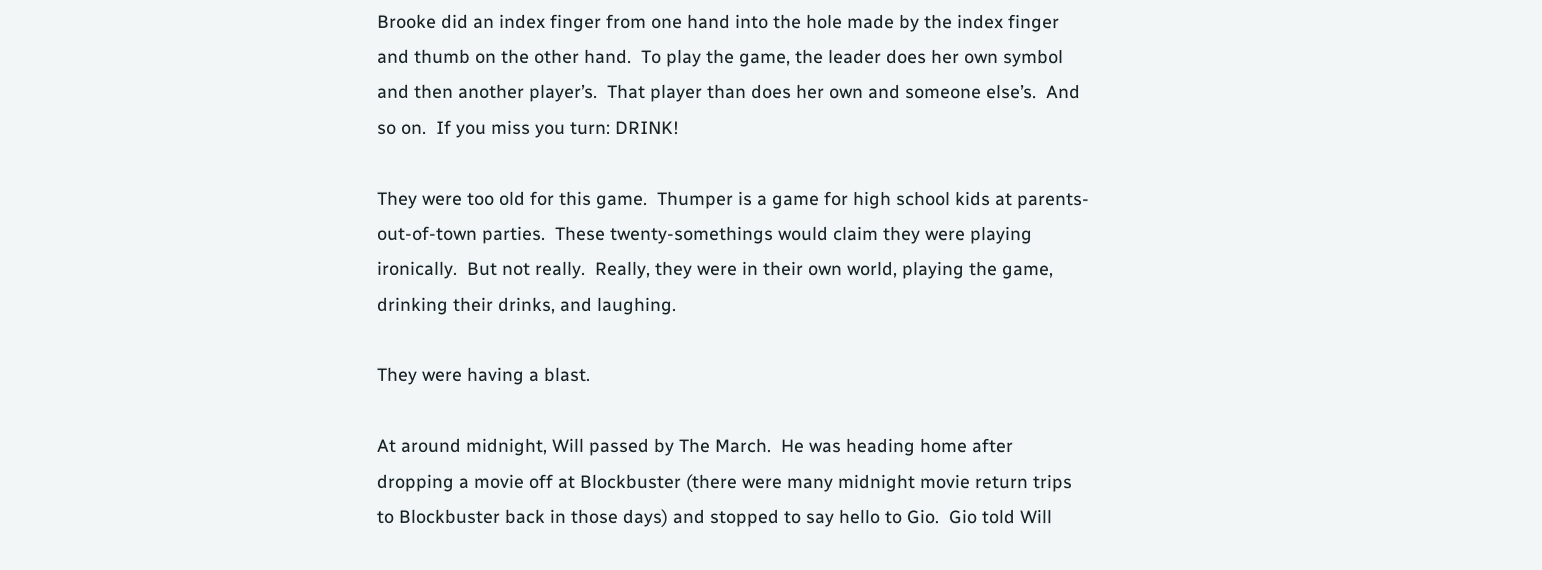Brooke did an index finger from one hand into the hole made by the index finger and thumb on the other hand.  To play the game, the leader does her own symbol and then another player’s.  That player than does her own and someone else’s.  And so on.  If you miss you turn: DRINK!

They were too old for this game.  Thumper is a game for high school kids at parents-out-of-town parties.  These twenty-somethings would claim they were playing ironically.  But not really.  Really, they were in their own world, playing the game, drinking their drinks, and laughing.

They were having a blast.

At around midnight, Will passed by The March.  He was heading home after dropping a movie off at Blockbuster (there were many midnight movie return trips to Blockbuster back in those days) and stopped to say hello to Gio.  Gio told Will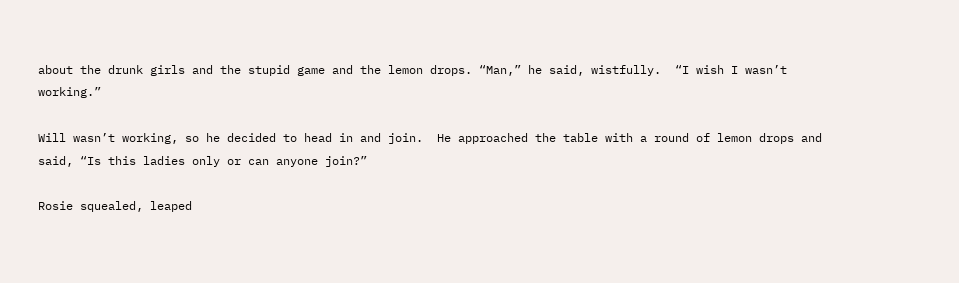about the drunk girls and the stupid game and the lemon drops. “Man,” he said, wistfully.  “I wish I wasn’t working.”

Will wasn’t working, so he decided to head in and join.  He approached the table with a round of lemon drops and said, “Is this ladies only or can anyone join?”

Rosie squealed, leaped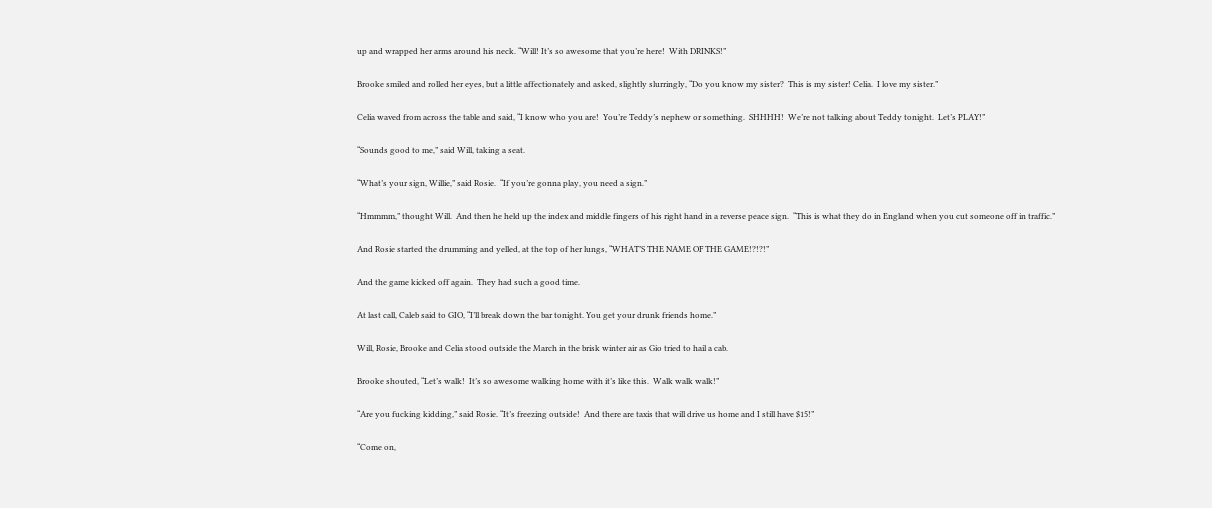up and wrapped her arms around his neck. “Will! It’s so awesome that you’re here!  With DRINKS!”

Brooke smiled and rolled her eyes, but a little affectionately and asked, slightly slurringly, “Do you know my sister?  This is my sister! Celia.  I love my sister.”

Celia waved from across the table and said, “I know who you are!  You’re Teddy’s nephew or something.  SHHHH!  We’re not talking about Teddy tonight.  Let’s PLAY!”

“Sounds good to me,” said Will, taking a seat.

“What’s your sign, Willie,” said Rosie.  “If you’re gonna play, you need a sign.”

“Hmmmm,” thought Will.  And then he held up the index and middle fingers of his right hand in a reverse peace sign.  “This is what they do in England when you cut someone off in traffic.”

And Rosie started the drumming and yelled, at the top of her lungs, “WHAT’S THE NAME OF THE GAME!?!?!”

And the game kicked off again.  They had such a good time.

At last call, Caleb said to GIO, “I’ll break down the bar tonight. You get your drunk friends home.”

Will, Rosie, Brooke and Celia stood outside the March in the brisk winter air as Gio tried to hail a cab.

Brooke shouted, “Let’s walk!  It’s so awesome walking home with it’s like this.  Walk walk walk!”

“Are you fucking kidding,” said Rosie. “It’s freezing outside!  And there are taxis that will drive us home and I still have $15!”

“Come on,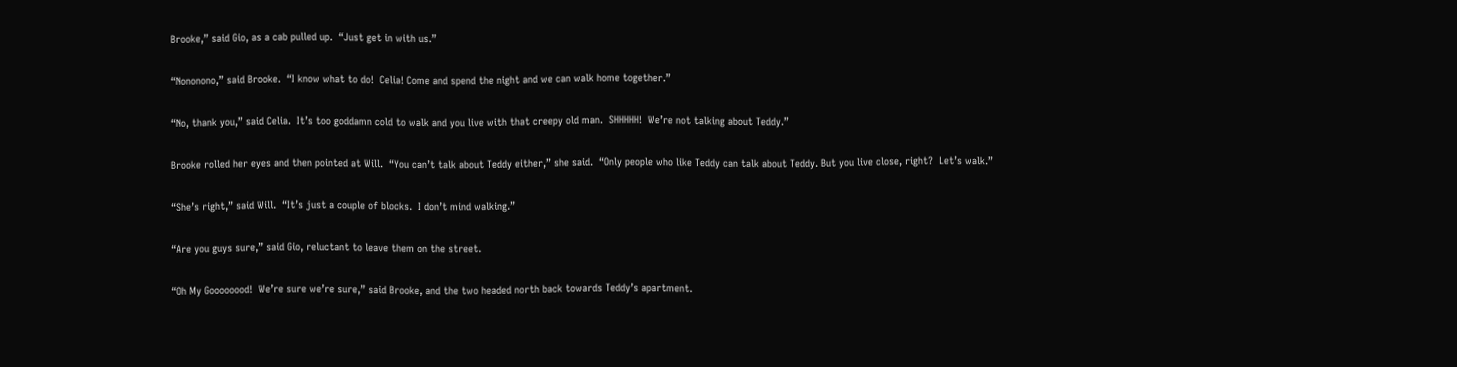Brooke,” said Gio, as a cab pulled up.  “Just get in with us.”

“Nononono,” said Brooke.  “I know what to do!  Celia! Come and spend the night and we can walk home together.”

“No, thank you,” said Celia.  It’s too goddamn cold to walk and you live with that creepy old man.  SHHHHH!  We’re not talking about Teddy.”

Brooke rolled her eyes and then pointed at Will.  “You can’t talk about Teddy either,” she said.  “Only people who like Teddy can talk about Teddy. But you live close, right?  Let’s walk.”

“She’s right,” said Will.  “It’s just a couple of blocks.  I don’t mind walking.”

“Are you guys sure,” said Gio, reluctant to leave them on the street.

“Oh My Goooooood!  We’re sure we’re sure,” said Brooke, and the two headed north back towards Teddy’s apartment.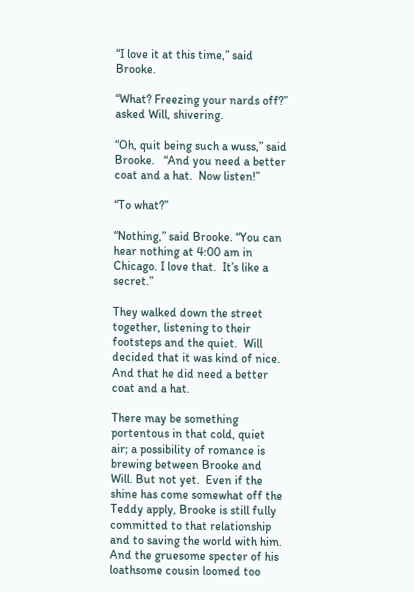“I love it at this time,” said Brooke.

“What? Freezing your nards off?” asked Will, shivering.

“Oh, quit being such a wuss,” said Brooke.   “And you need a better coat and a hat.  Now listen!”

“To what?”

“Nothing,” said Brooke. “You can hear nothing at 4:00 am in Chicago. I love that.  It’s like a secret.”

They walked down the street together, listening to their footsteps and the quiet.  Will decided that it was kind of nice.  And that he did need a better coat and a hat.

There may be something portentous in that cold, quiet air; a possibility of romance is brewing between Brooke and Will. But not yet.  Even if the shine has come somewhat off the Teddy apply, Brooke is still fully committed to that relationship and to saving the world with him.  And the gruesome specter of his loathsome cousin loomed too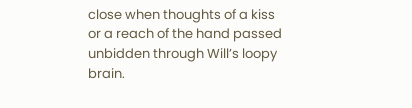close when thoughts of a kiss or a reach of the hand passed unbidden through Will’s loopy brain.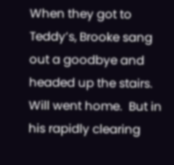When they got to Teddy’s, Brooke sang out a goodbye and headed up the stairs.  Will went home.  But in his rapidly clearing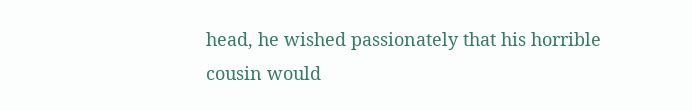head, he wished passionately that his horrible cousin would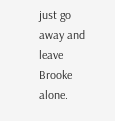just go away and leave Brooke alone.